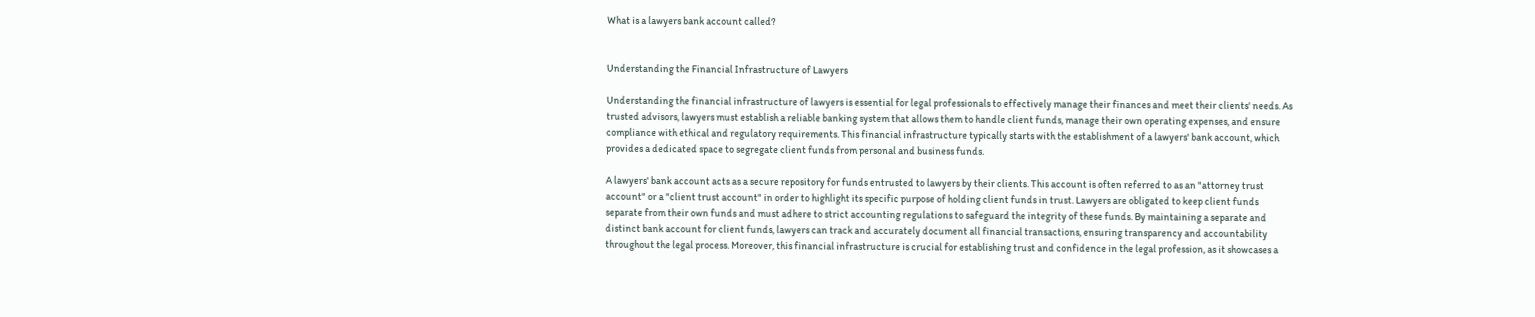What is a lawyers bank account called?


Understanding the Financial Infrastructure of Lawyers

Understanding the financial infrastructure of lawyers is essential for legal professionals to effectively manage their finances and meet their clients' needs. As trusted advisors, lawyers must establish a reliable banking system that allows them to handle client funds, manage their own operating expenses, and ensure compliance with ethical and regulatory requirements. This financial infrastructure typically starts with the establishment of a lawyers' bank account, which provides a dedicated space to segregate client funds from personal and business funds.

A lawyers' bank account acts as a secure repository for funds entrusted to lawyers by their clients. This account is often referred to as an "attorney trust account" or a "client trust account" in order to highlight its specific purpose of holding client funds in trust. Lawyers are obligated to keep client funds separate from their own funds and must adhere to strict accounting regulations to safeguard the integrity of these funds. By maintaining a separate and distinct bank account for client funds, lawyers can track and accurately document all financial transactions, ensuring transparency and accountability throughout the legal process. Moreover, this financial infrastructure is crucial for establishing trust and confidence in the legal profession, as it showcases a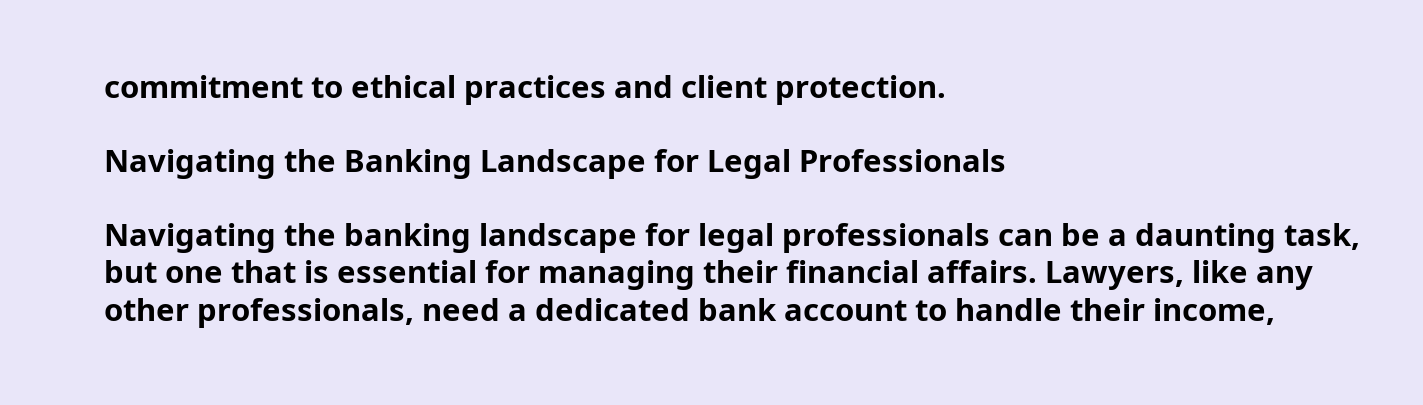commitment to ethical practices and client protection.

Navigating the Banking Landscape for Legal Professionals

Navigating the banking landscape for legal professionals can be a daunting task, but one that is essential for managing their financial affairs. Lawyers, like any other professionals, need a dedicated bank account to handle their income,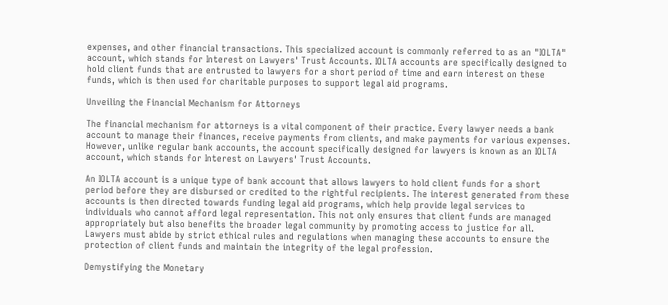expenses, and other financial transactions. This specialized account is commonly referred to as an "IOLTA" account, which stands for Interest on Lawyers' Trust Accounts. IOLTA accounts are specifically designed to hold client funds that are entrusted to lawyers for a short period of time and earn interest on these funds, which is then used for charitable purposes to support legal aid programs.

Unveiling the Financial Mechanism for Attorneys

The financial mechanism for attorneys is a vital component of their practice. Every lawyer needs a bank account to manage their finances, receive payments from clients, and make payments for various expenses. However, unlike regular bank accounts, the account specifically designed for lawyers is known as an IOLTA account, which stands for Interest on Lawyers' Trust Accounts.

An IOLTA account is a unique type of bank account that allows lawyers to hold client funds for a short period before they are disbursed or credited to the rightful recipients. The interest generated from these accounts is then directed towards funding legal aid programs, which help provide legal services to individuals who cannot afford legal representation. This not only ensures that client funds are managed appropriately but also benefits the broader legal community by promoting access to justice for all. Lawyers must abide by strict ethical rules and regulations when managing these accounts to ensure the protection of client funds and maintain the integrity of the legal profession.

Demystifying the Monetary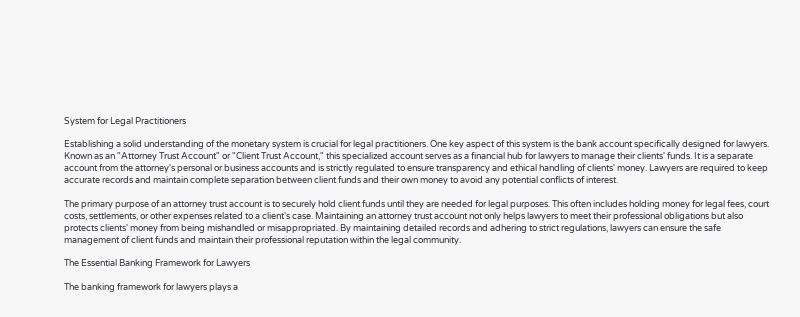System for Legal Practitioners

Establishing a solid understanding of the monetary system is crucial for legal practitioners. One key aspect of this system is the bank account specifically designed for lawyers. Known as an "Attorney Trust Account" or "Client Trust Account," this specialized account serves as a financial hub for lawyers to manage their clients' funds. It is a separate account from the attorney's personal or business accounts and is strictly regulated to ensure transparency and ethical handling of clients' money. Lawyers are required to keep accurate records and maintain complete separation between client funds and their own money to avoid any potential conflicts of interest.

The primary purpose of an attorney trust account is to securely hold client funds until they are needed for legal purposes. This often includes holding money for legal fees, court costs, settlements, or other expenses related to a client's case. Maintaining an attorney trust account not only helps lawyers to meet their professional obligations but also protects clients' money from being mishandled or misappropriated. By maintaining detailed records and adhering to strict regulations, lawyers can ensure the safe management of client funds and maintain their professional reputation within the legal community.

The Essential Banking Framework for Lawyers

The banking framework for lawyers plays a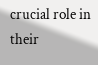crucial role in their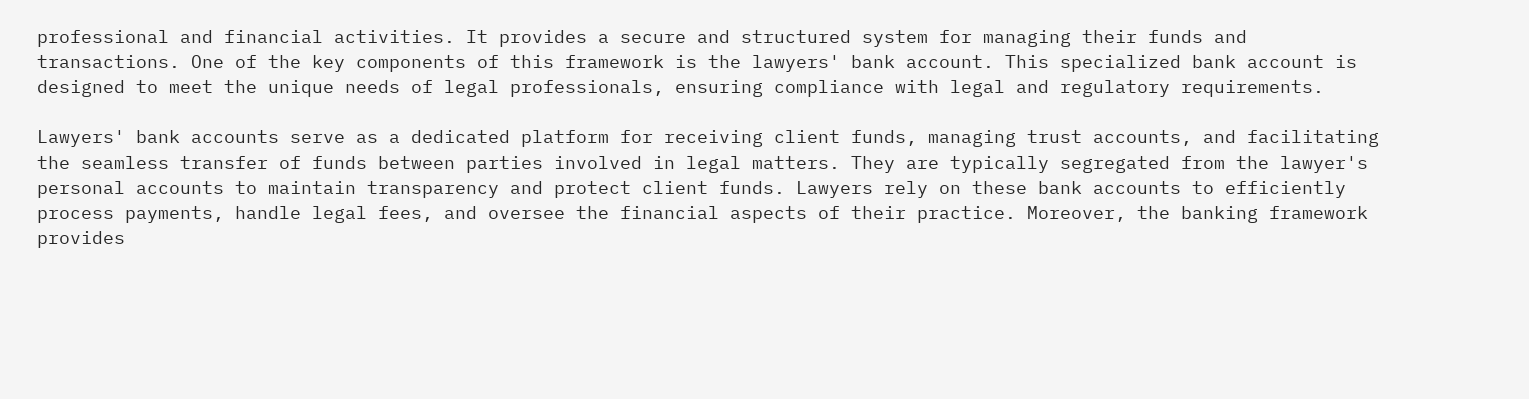professional and financial activities. It provides a secure and structured system for managing their funds and transactions. One of the key components of this framework is the lawyers' bank account. This specialized bank account is designed to meet the unique needs of legal professionals, ensuring compliance with legal and regulatory requirements.

Lawyers' bank accounts serve as a dedicated platform for receiving client funds, managing trust accounts, and facilitating the seamless transfer of funds between parties involved in legal matters. They are typically segregated from the lawyer's personal accounts to maintain transparency and protect client funds. Lawyers rely on these bank accounts to efficiently process payments, handle legal fees, and oversee the financial aspects of their practice. Moreover, the banking framework provides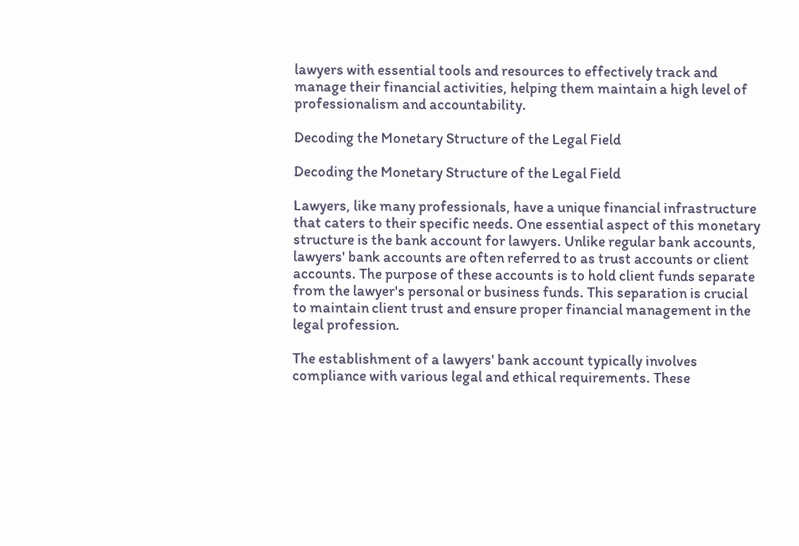lawyers with essential tools and resources to effectively track and manage their financial activities, helping them maintain a high level of professionalism and accountability.

Decoding the Monetary Structure of the Legal Field

Decoding the Monetary Structure of the Legal Field

Lawyers, like many professionals, have a unique financial infrastructure that caters to their specific needs. One essential aspect of this monetary structure is the bank account for lawyers. Unlike regular bank accounts, lawyers' bank accounts are often referred to as trust accounts or client accounts. The purpose of these accounts is to hold client funds separate from the lawyer's personal or business funds. This separation is crucial to maintain client trust and ensure proper financial management in the legal profession.

The establishment of a lawyers' bank account typically involves compliance with various legal and ethical requirements. These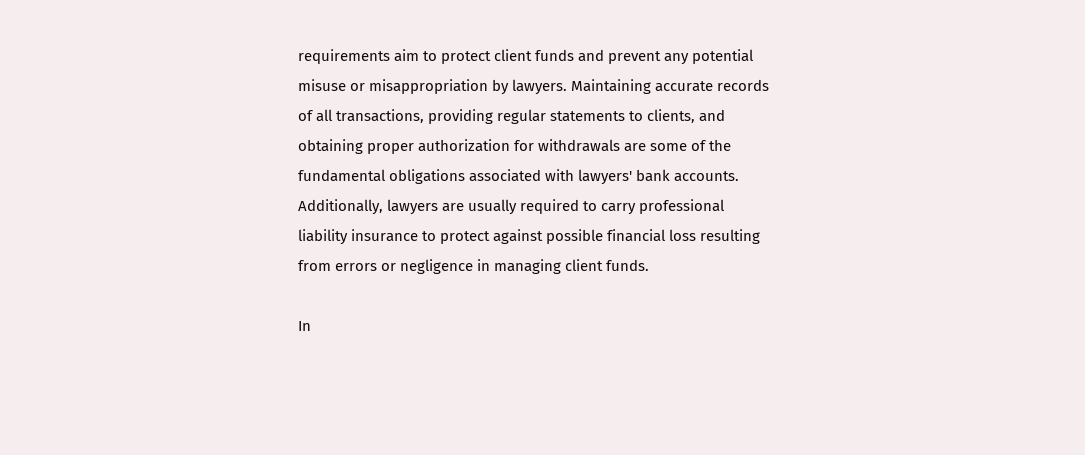requirements aim to protect client funds and prevent any potential misuse or misappropriation by lawyers. Maintaining accurate records of all transactions, providing regular statements to clients, and obtaining proper authorization for withdrawals are some of the fundamental obligations associated with lawyers' bank accounts. Additionally, lawyers are usually required to carry professional liability insurance to protect against possible financial loss resulting from errors or negligence in managing client funds.

In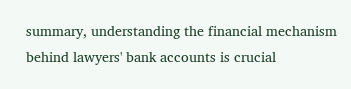summary, understanding the financial mechanism behind lawyers' bank accounts is crucial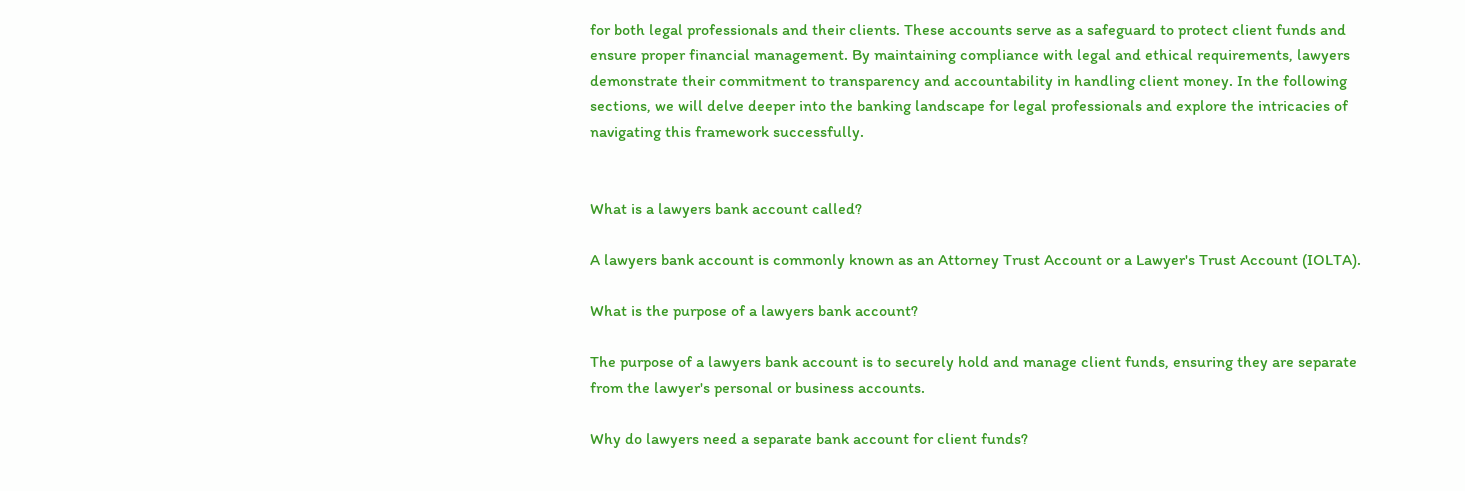for both legal professionals and their clients. These accounts serve as a safeguard to protect client funds and ensure proper financial management. By maintaining compliance with legal and ethical requirements, lawyers demonstrate their commitment to transparency and accountability in handling client money. In the following sections, we will delve deeper into the banking landscape for legal professionals and explore the intricacies of navigating this framework successfully.


What is a lawyers bank account called?

A lawyers bank account is commonly known as an Attorney Trust Account or a Lawyer's Trust Account (IOLTA).

What is the purpose of a lawyers bank account?

The purpose of a lawyers bank account is to securely hold and manage client funds, ensuring they are separate from the lawyer's personal or business accounts.

Why do lawyers need a separate bank account for client funds?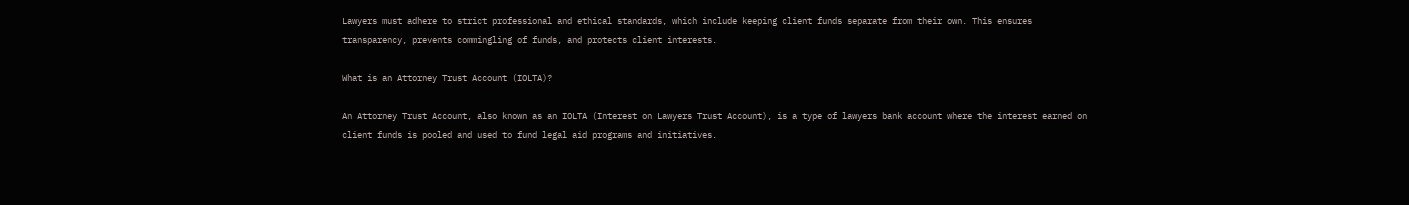Lawyers must adhere to strict professional and ethical standards, which include keeping client funds separate from their own. This ensures transparency, prevents commingling of funds, and protects client interests.

What is an Attorney Trust Account (IOLTA)?

An Attorney Trust Account, also known as an IOLTA (Interest on Lawyers Trust Account), is a type of lawyers bank account where the interest earned on client funds is pooled and used to fund legal aid programs and initiatives.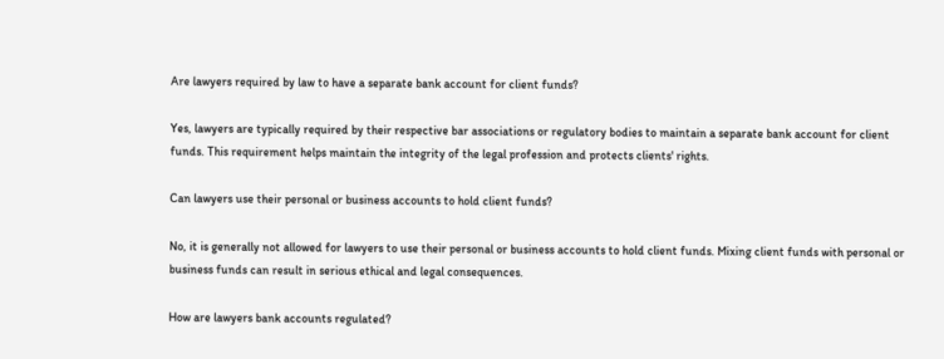Are lawyers required by law to have a separate bank account for client funds?

Yes, lawyers are typically required by their respective bar associations or regulatory bodies to maintain a separate bank account for client funds. This requirement helps maintain the integrity of the legal profession and protects clients' rights.

Can lawyers use their personal or business accounts to hold client funds?

No, it is generally not allowed for lawyers to use their personal or business accounts to hold client funds. Mixing client funds with personal or business funds can result in serious ethical and legal consequences.

How are lawyers bank accounts regulated?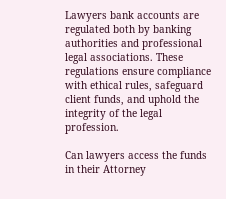Lawyers bank accounts are regulated both by banking authorities and professional legal associations. These regulations ensure compliance with ethical rules, safeguard client funds, and uphold the integrity of the legal profession.

Can lawyers access the funds in their Attorney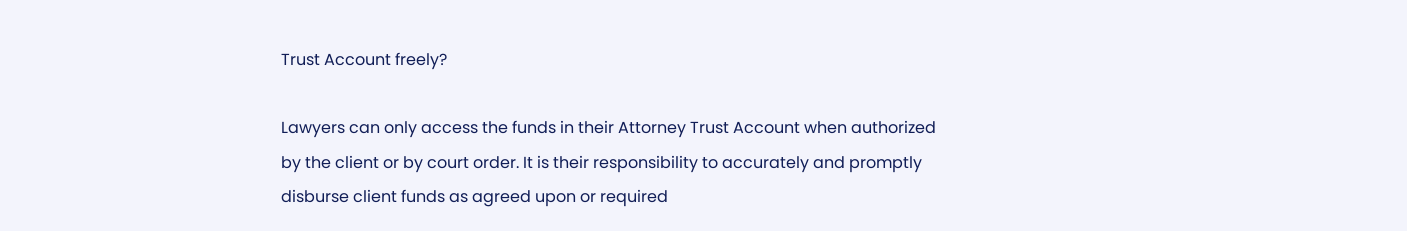Trust Account freely?

Lawyers can only access the funds in their Attorney Trust Account when authorized by the client or by court order. It is their responsibility to accurately and promptly disburse client funds as agreed upon or required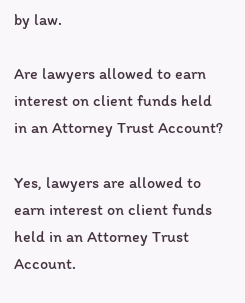by law.

Are lawyers allowed to earn interest on client funds held in an Attorney Trust Account?

Yes, lawyers are allowed to earn interest on client funds held in an Attorney Trust Account.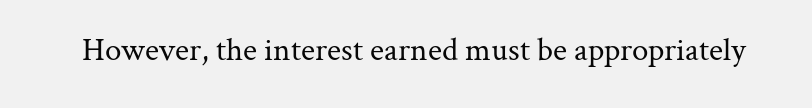However, the interest earned must be appropriately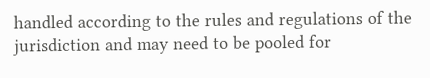handled according to the rules and regulations of the jurisdiction and may need to be pooled for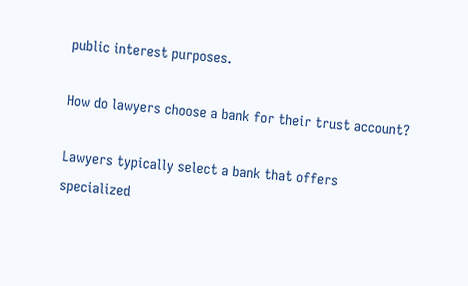public interest purposes.

How do lawyers choose a bank for their trust account?

Lawyers typically select a bank that offers specialized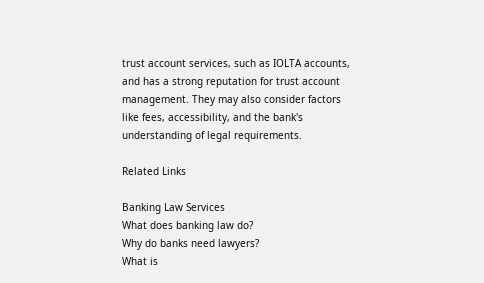trust account services, such as IOLTA accounts, and has a strong reputation for trust account management. They may also consider factors like fees, accessibility, and the bank's understanding of legal requirements.

Related Links

Banking Law Services
What does banking law do?
Why do banks need lawyers?
What is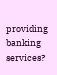providing banking services?